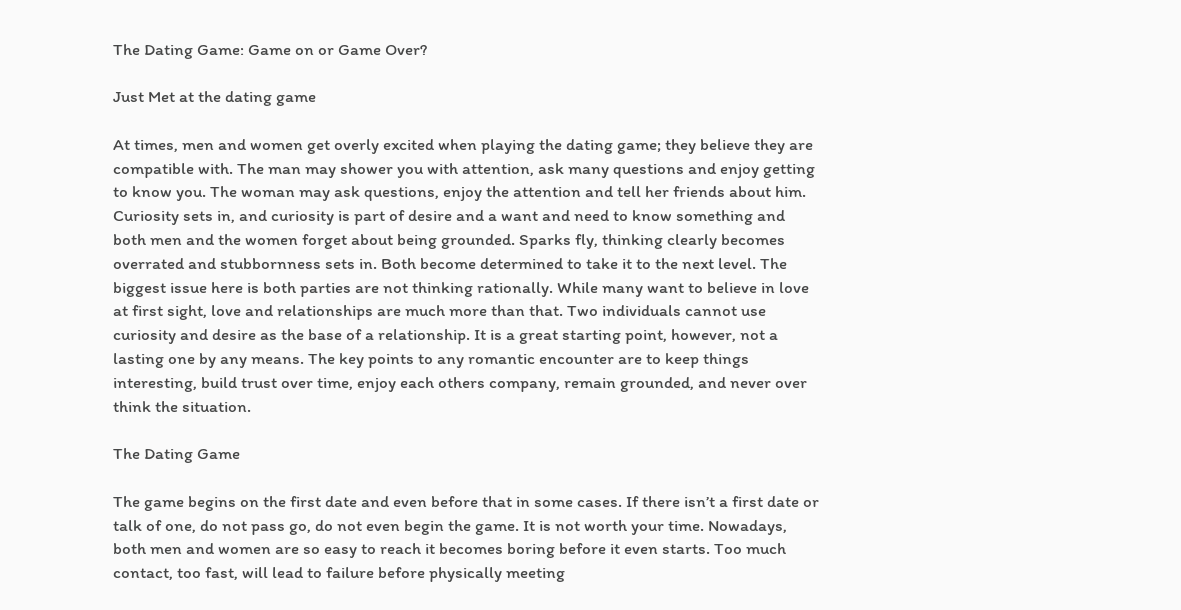The Dating Game: Game on or Game Over?

Just Met at the dating game

At times, men and women get overly excited when playing the dating game; they believe they are compatible with. The man may shower you with attention, ask many questions and enjoy getting to know you. The woman may ask questions, enjoy the attention and tell her friends about him. Curiosity sets in, and curiosity is part of desire and a want and need to know something and both men and the women forget about being grounded. Sparks fly, thinking clearly becomes overrated and stubbornness sets in. Both become determined to take it to the next level. The biggest issue here is both parties are not thinking rationally. While many want to believe in love at first sight, love and relationships are much more than that. Two individuals cannot use curiosity and desire as the base of a relationship. It is a great starting point, however, not a lasting one by any means. The key points to any romantic encounter are to keep things interesting, build trust over time, enjoy each others company, remain grounded, and never over think the situation.

The Dating Game

The game begins on the first date and even before that in some cases. If there isn’t a first date or talk of one, do not pass go, do not even begin the game. It is not worth your time. Nowadays, both men and women are so easy to reach it becomes boring before it even starts. Too much contact, too fast, will lead to failure before physically meeting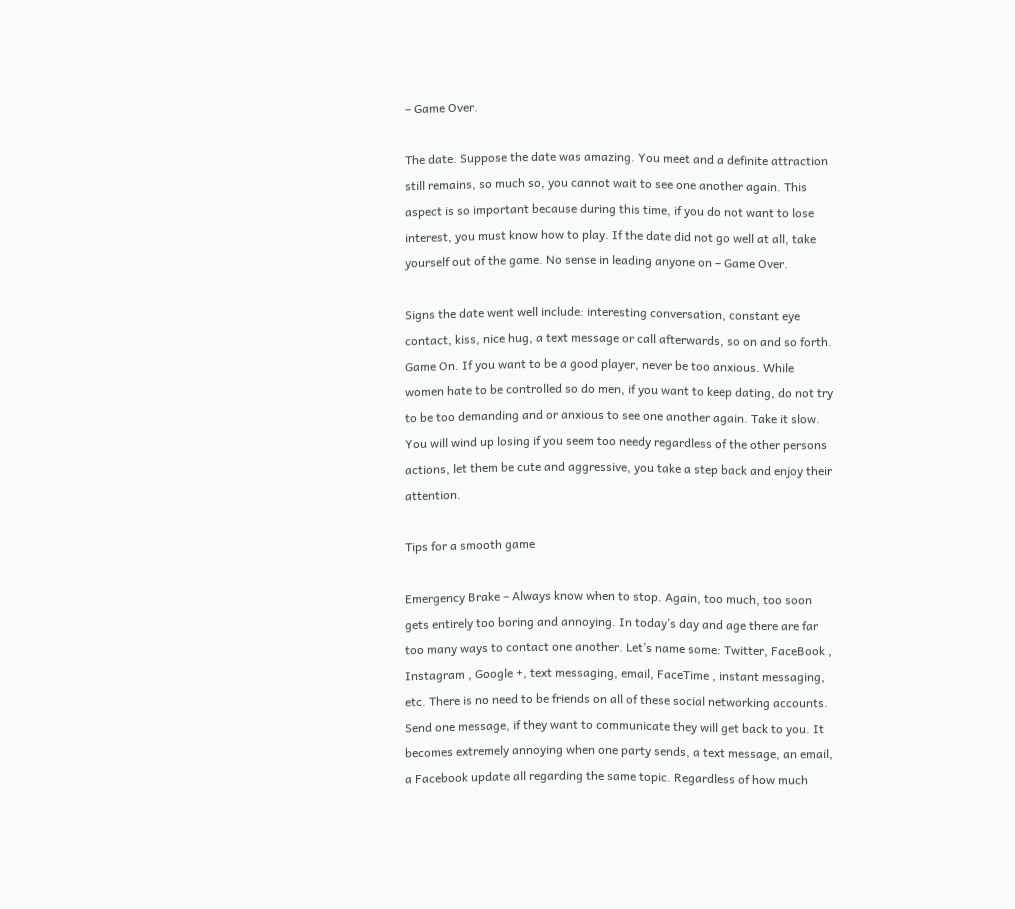– Game Over.

The date. Suppose the date was amazing. You meet and a definite attraction still remains, so much so, you cannot wait to see one another again. This aspect is so important because during this time, if you do not want to lose interest, you must know how to play. If the date did not go well at all, take yourself out of the game. No sense in leading anyone on – Game Over.

Signs the date went well include: interesting conversation, constant eye contact, kiss, nice hug, a text message or call afterwards, so on and so forth. Game On. If you want to be a good player, never be too anxious. While women hate to be controlled so do men, if you want to keep dating, do not try to be too demanding and or anxious to see one another again. Take it slow. You will wind up losing if you seem too needy regardless of the other persons actions, let them be cute and aggressive, you take a step back and enjoy their attention.

Tips for a smooth game

Emergency Brake – Always know when to stop. Again, too much, too soon gets entirely too boring and annoying. In today’s day and age there are far too many ways to contact one another. Let’s name some: Twitter, FaceBook , Instagram , Google +, text messaging, email, FaceTime , instant messaging, etc. There is no need to be friends on all of these social networking accounts. Send one message, if they want to communicate they will get back to you. It becomes extremely annoying when one party sends, a text message, an email, a Facebook update all regarding the same topic. Regardless of how much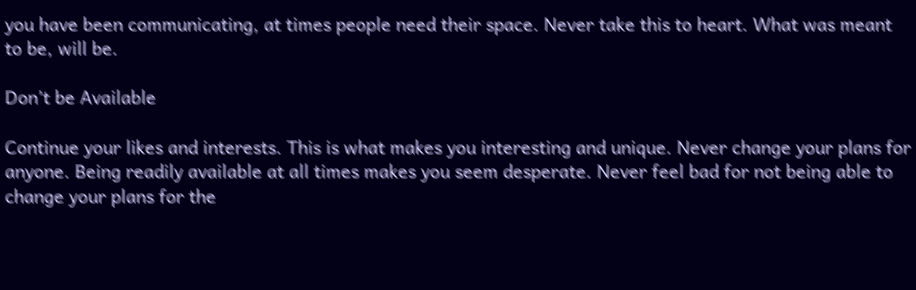you have been communicating, at times people need their space. Never take this to heart. What was meant to be, will be.

Don’t be Available

Continue your likes and interests. This is what makes you interesting and unique. Never change your plans for anyone. Being readily available at all times makes you seem desperate. Never feel bad for not being able to change your plans for the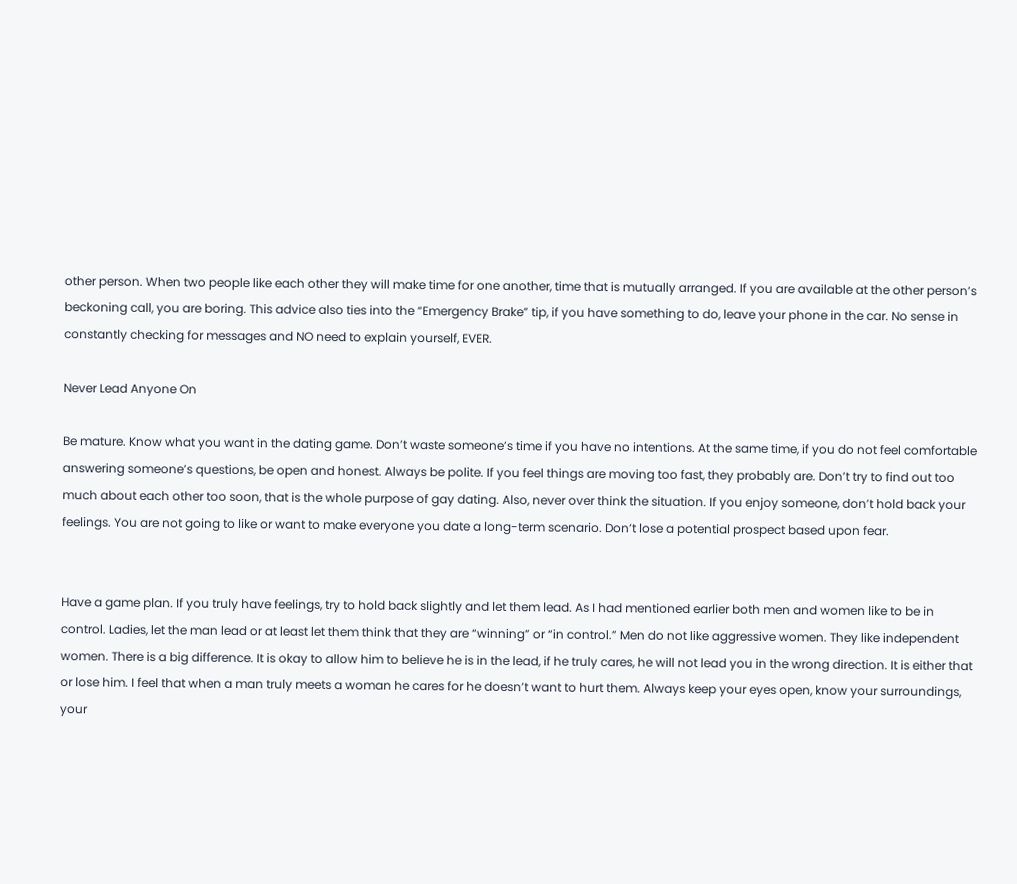other person. When two people like each other they will make time for one another, time that is mutually arranged. If you are available at the other person’s beckoning call, you are boring. This advice also ties into the “Emergency Brake” tip, if you have something to do, leave your phone in the car. No sense in constantly checking for messages and NO need to explain yourself, EVER.

Never Lead Anyone On

Be mature. Know what you want in the dating game. Don’t waste someone’s time if you have no intentions. At the same time, if you do not feel comfortable answering someone’s questions, be open and honest. Always be polite. If you feel things are moving too fast, they probably are. Don’t try to find out too much about each other too soon, that is the whole purpose of gay dating. Also, never over think the situation. If you enjoy someone, don’t hold back your feelings. You are not going to like or want to make everyone you date a long-term scenario. Don’t lose a potential prospect based upon fear.


Have a game plan. If you truly have feelings, try to hold back slightly and let them lead. As I had mentioned earlier both men and women like to be in control. Ladies, let the man lead or at least let them think that they are “winning” or “in control.” Men do not like aggressive women. They like independent women. There is a big difference. It is okay to allow him to believe he is in the lead, if he truly cares, he will not lead you in the wrong direction. It is either that or lose him. I feel that when a man truly meets a woman he cares for he doesn’t want to hurt them. Always keep your eyes open, know your surroundings, your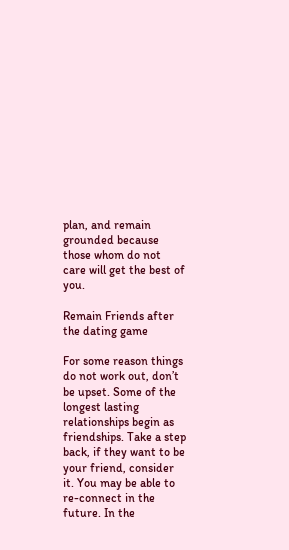plan, and remain grounded because those whom do not care will get the best of you.

Remain Friends after the dating game

For some reason things do not work out, don’t be upset. Some of the longest lasting relationships begin as friendships. Take a step back, if they want to be your friend, consider it. You may be able to re-connect in the future. In the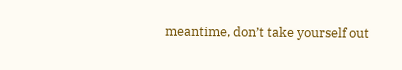meantime, don’t take yourself out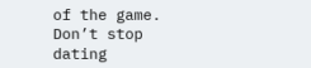of the game. Don’t stop dating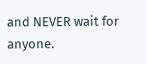and NEVER wait for anyone.